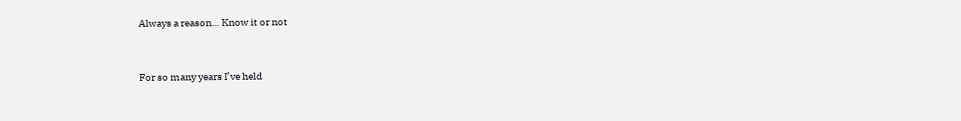Always a reason… Know it or not


For so many years I’ve held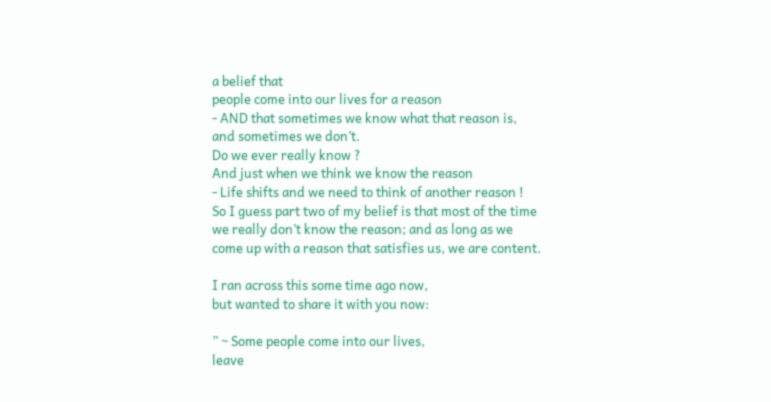a belief that
people come into our lives for a reason
- AND that sometimes we know what that reason is,
and sometimes we don’t.
Do we ever really know ?
And just when we think we know the reason
- Life shifts and we need to think of another reason !
So I guess part two of my belief is that most of the time
we really don’t know the reason; and as long as we
come up with a reason that satisfies us, we are content.

I ran across this some time ago now,
but wanted to share it with you now:

” ~ Some people come into our lives,
leave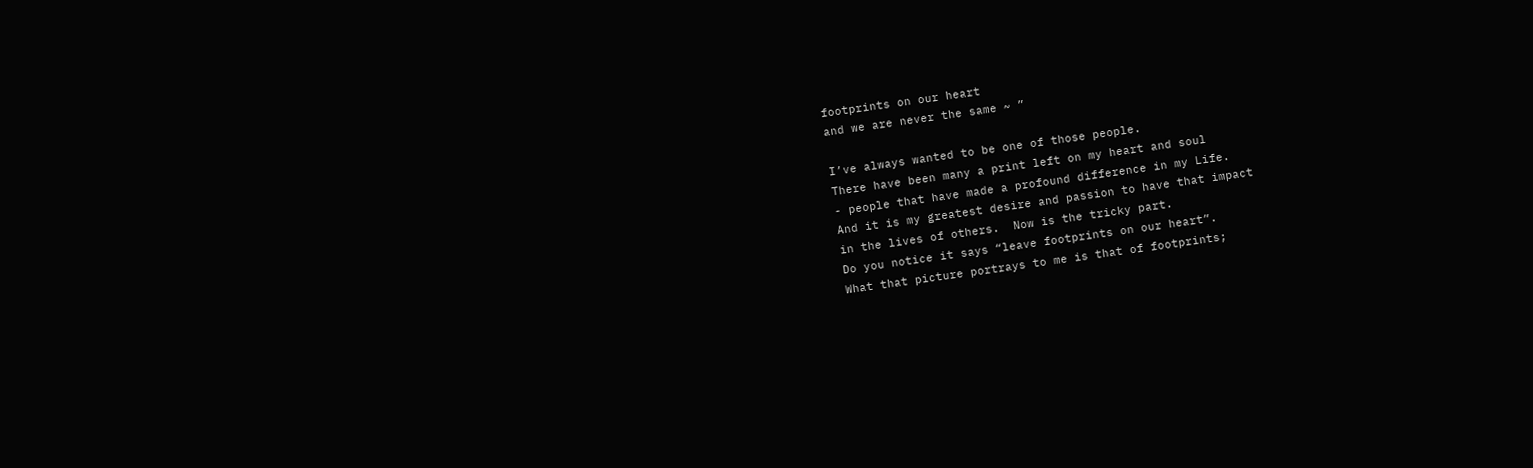footprints on our heart
and we are never the same ~ ”

I’ve always wanted to be one of those people.
There have been many a print left on my heart and soul
- people that have made a profound difference in my Life.
And it is my greatest desire and passion to have that impact
in the lives of others.  Now is the tricky part.
Do you notice it says “leave footprints on our heart”.
What that picture portrays to me is that of footprints;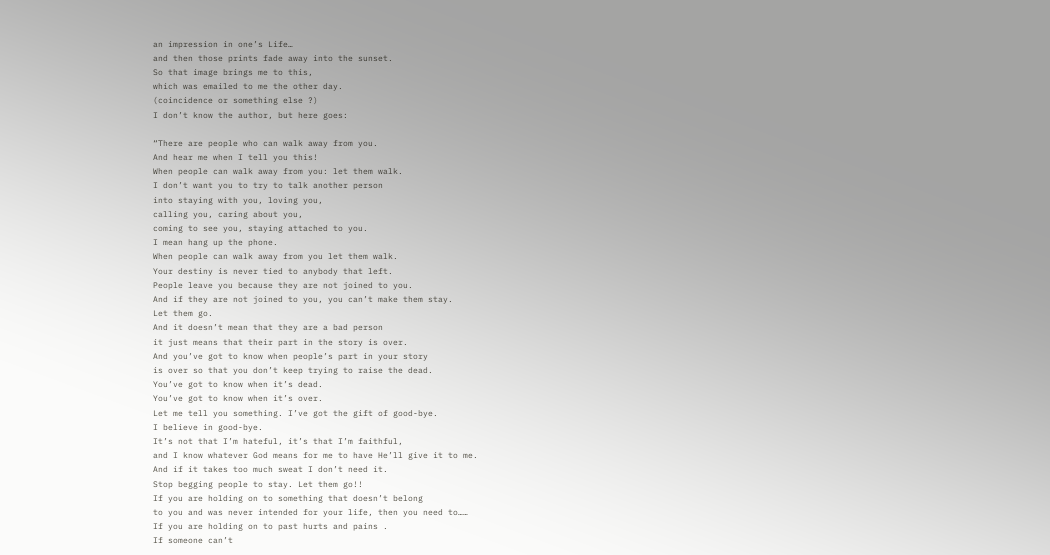an impression in one’s Life…
and then those prints fade away into the sunset.
So that image brings me to this,
which was emailed to me the other day.
(coincidence or something else ?)
I don’t know the author, but here goes:

“There are people who can walk away from you.
And hear me when I tell you this!
When people can walk away from you: let them walk.
I don’t want you to try to talk another person
into staying with you, loving you,
calling you, caring about you,
coming to see you, staying attached to you.
I mean hang up the phone.
When people can walk away from you let them walk.
Your destiny is never tied to anybody that left.
People leave you because they are not joined to you.
And if they are not joined to you, you can’t make them stay.
Let them go.
And it doesn’t mean that they are a bad person
it just means that their part in the story is over.
And you’ve got to know when people’s part in your story
is over so that you don’t keep trying to raise the dead.
You’ve got to know when it’s dead.
You’ve got to know when it’s over.
Let me tell you something. I’ve got the gift of good-bye.
I believe in good-bye.
It’s not that I’m hateful, it’s that I’m faithful,
and I know whatever God means for me to have He’ll give it to me.
And if it takes too much sweat I don’t need it.
Stop begging people to stay. Let them go!!
If you are holding on to something that doesn’t belong
to you and was never intended for your life, then you need to……
If you are holding on to past hurts and pains .
If someone can’t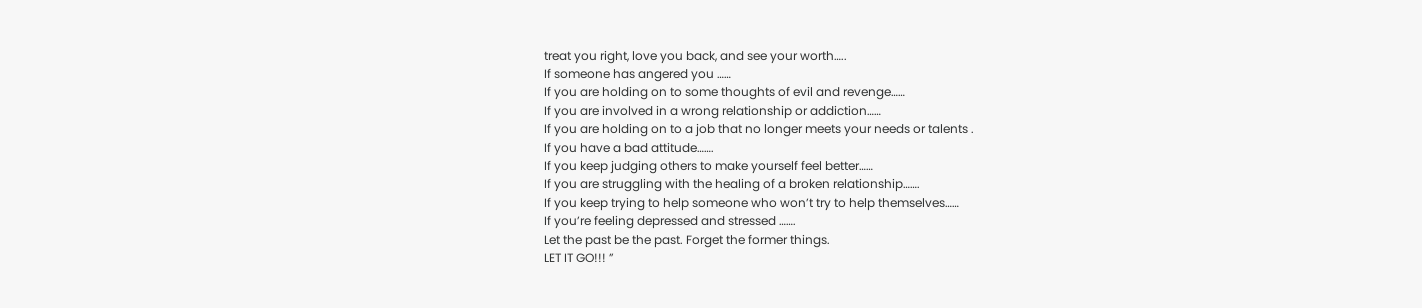treat you right, love you back, and see your worth…..
If someone has angered you ……
If you are holding on to some thoughts of evil and revenge……
If you are involved in a wrong relationship or addiction……
If you are holding on to a job that no longer meets your needs or talents .
If you have a bad attitude…….
If you keep judging others to make yourself feel better……
If you are struggling with the healing of a broken relationship…….
If you keep trying to help someone who won’t try to help themselves……
If you’re feeling depressed and stressed …….
Let the past be the past. Forget the former things.
LET IT GO!!! ”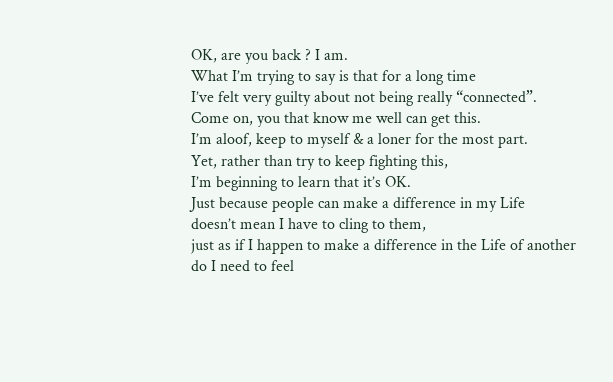OK, are you back ? I am.
What I’m trying to say is that for a long time
I’ve felt very guilty about not being really “connected”.
Come on, you that know me well can get this.
I’m aloof, keep to myself & a loner for the most part.
Yet, rather than try to keep fighting this,
I’m beginning to learn that it’s OK.
Just because people can make a difference in my Life
doesn’t mean I have to cling to them,
just as if I happen to make a difference in the Life of another
do I need to feel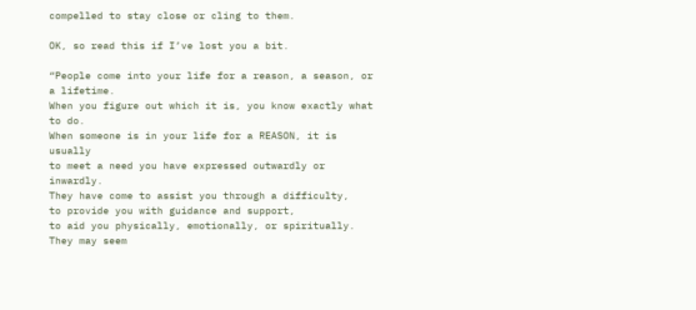compelled to stay close or cling to them.

OK, so read this if I’ve lost you a bit.

“People come into your life for a reason, a season, or a lifetime.
When you figure out which it is, you know exactly what to do.
When someone is in your life for a REASON, it is usually
to meet a need you have expressed outwardly or inwardly.
They have come to assist you through a difficulty,
to provide you with guidance and support,
to aid you physically, emotionally, or spiritually.
They may seem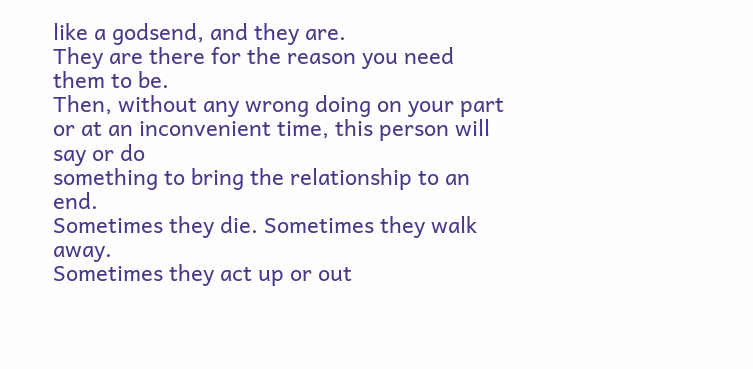like a godsend, and they are.
They are there for the reason you need them to be.
Then, without any wrong doing on your part
or at an inconvenient time, this person will say or do
something to bring the relationship to an end.
Sometimes they die. Sometimes they walk away.
Sometimes they act up or out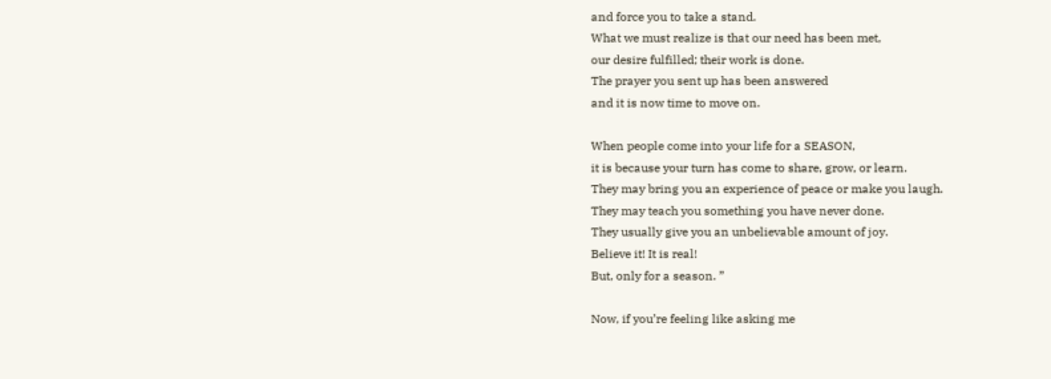and force you to take a stand.
What we must realize is that our need has been met,
our desire fulfilled; their work is done.
The prayer you sent up has been answered
and it is now time to move on.

When people come into your life for a SEASON,
it is because your turn has come to share, grow, or learn.
They may bring you an experience of peace or make you laugh.
They may teach you something you have never done.
They usually give you an unbelievable amount of joy.
Believe it! It is real!
But, only for a season. ”

Now, if you’re feeling like asking me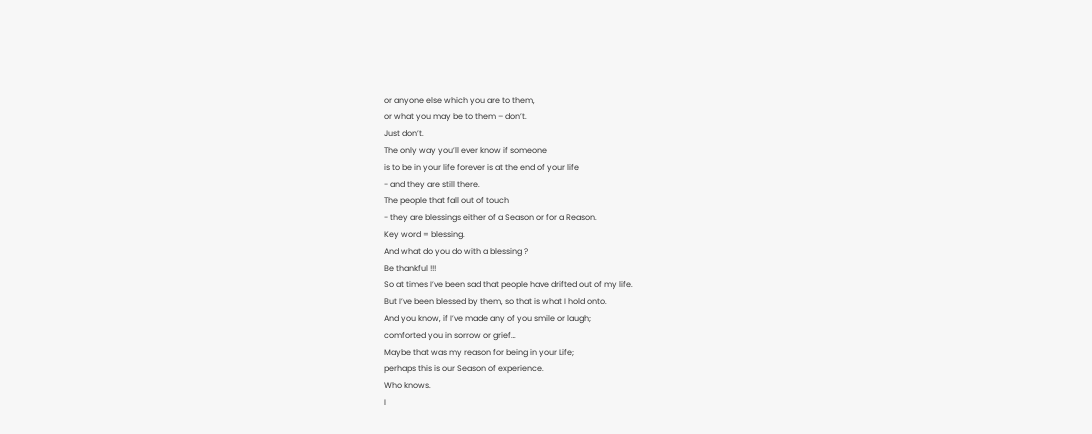or anyone else which you are to them,
or what you may be to them – don’t.
Just don’t.
The only way you’ll ever know if someone
is to be in your life forever is at the end of your life
- and they are still there.
The people that fall out of touch
- they are blessings either of a Season or for a Reason.
Key word = blessing.
And what do you do with a blessing ?
Be thankful !!!
So at times I’ve been sad that people have drifted out of my life.
But I’ve been blessed by them, so that is what I hold onto.
And you know, if I’ve made any of you smile or laugh;
comforted you in sorrow or grief…
Maybe that was my reason for being in your Life;
perhaps this is our Season of experience.
Who knows.
I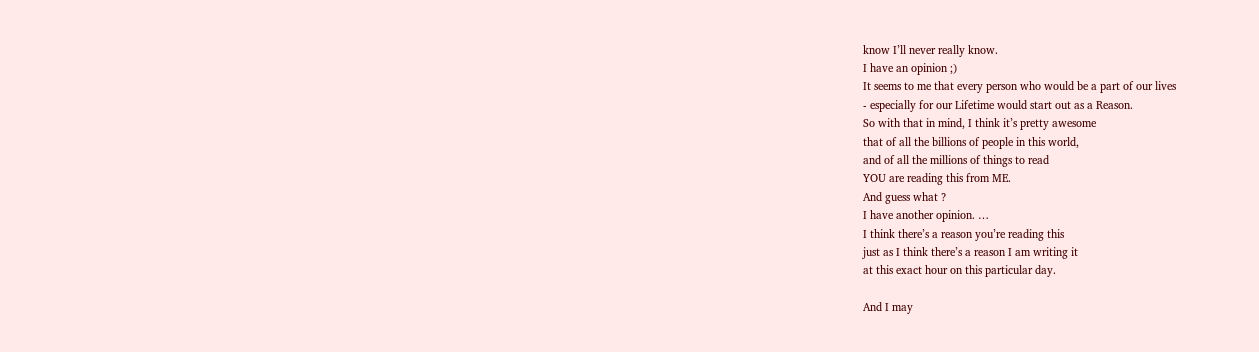know I’ll never really know.
I have an opinion ;)
It seems to me that every person who would be a part of our lives
- especially for our Lifetime would start out as a Reason.
So with that in mind, I think it’s pretty awesome
that of all the billions of people in this world,
and of all the millions of things to read
YOU are reading this from ME.
And guess what ?
I have another opinion. …
I think there’s a reason you’re reading this
just as I think there’s a reason I am writing it
at this exact hour on this particular day.

And I may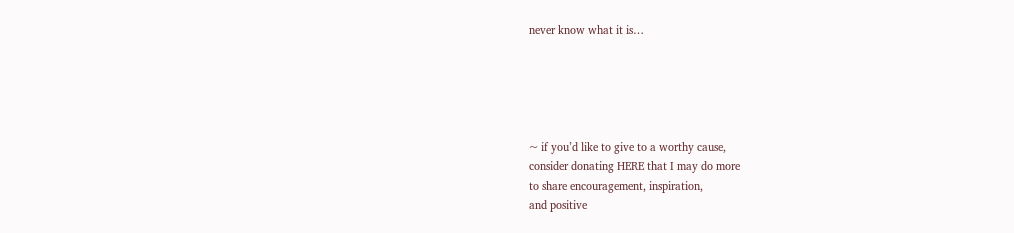never know what it is…





~ if you’d like to give to a worthy cause,
consider donating HERE that I may do more
to share encouragement, inspiration,
and positive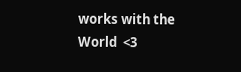works with the World  <3